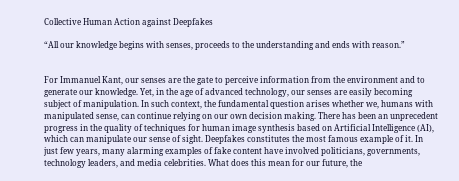Collective Human Action against Deepfakes

“All our knowledge begins with senses, proceeds to the understanding and ends with reason.”


For Immanuel Kant, our senses are the gate to perceive information from the environment and to generate our knowledge. Yet, in the age of advanced technology, our senses are easily becoming subject of manipulation. In such context, the fundamental question arises whether we, humans with manipulated sense, can continue relying on our own decision making. There has been an unprecedent progress in the quality of techniques for human image synthesis based on Artificial Intelligence (AI), which can manipulate our sense of sight. Deepfakes constitutes the most famous example of it. In just few years, many alarming examples of fake content have involved politicians, governments, technology leaders, and media celebrities. What does this mean for our future, the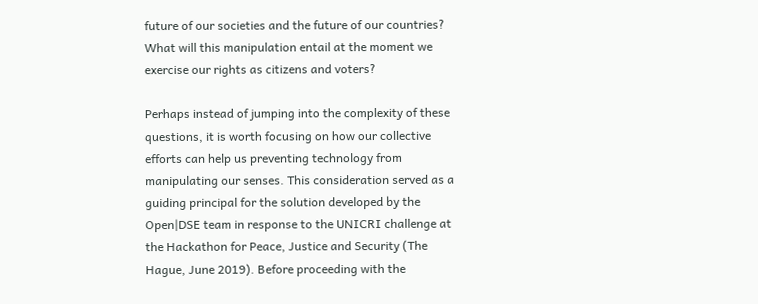future of our societies and the future of our countries? What will this manipulation entail at the moment we exercise our rights as citizens and voters?

Perhaps instead of jumping into the complexity of these questions, it is worth focusing on how our collective efforts can help us preventing technology from manipulating our senses. This consideration served as a guiding principal for the solution developed by the Open|DSE team in response to the UNICRI challenge at the Hackathon for Peace, Justice and Security (The Hague, June 2019). Before proceeding with the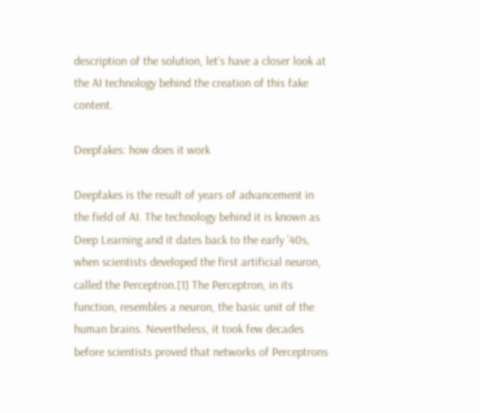description of the solution, let’s have a closer look at the AI technology behind the creation of this fake content.

Deepfakes: how does it work

Deepfakes is the result of years of advancement in the field of AI. The technology behind it is known as Deep Learning and it dates back to the early ’40s, when scientists developed the first artificial neuron, called the Perceptron.[1] The Perceptron, in its function, resembles a neuron, the basic unit of the human brains. Nevertheless, it took few decades before scientists proved that networks of Perceptrons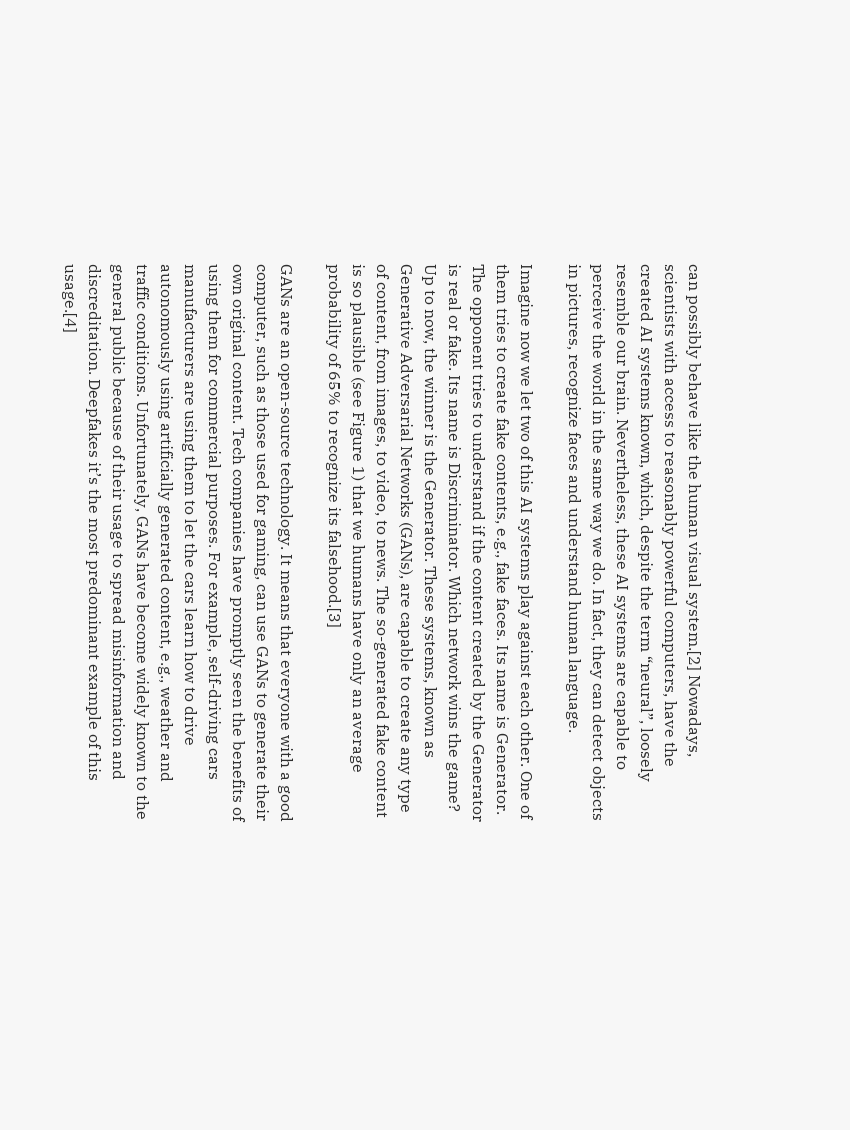can possibly behave like the human visual system.[2] Nowadays, scientists with access to reasonably powerful computers, have the created AI systems known, which, despite the term “neural”, loosely resemble our brain. Nevertheless, these AI systems are capable to perceive the world in the same way we do. In fact, they can detect objects in pictures, recognize faces and understand human language.

Imagine now we let two of this AI systems play against each other. One of them tries to create fake contents, e.g., fake faces. Its name is Generator. The opponent tries to understand if the content created by the Generator is real or fake. Its name is Discriminator. Which network wins the game? Up to now, the winner is the Generator. These systems, known as Generative Adversarial Networks (GANs), are capable to create any type of content, from images, to video, to news. The so-generated fake content is so plausible (see Figure 1) that we humans have only an average probability of 65% to recognize its falsehood.[3]

GANs are an open-source technology. It means that everyone with a good computer, such as those used for gaming, can use GANs to generate their own original content. Tech companies have promptly seen the benefits of using them for commercial purposes. For example, self-driving cars manufacturers are using them to let the cars learn how to drive autonomously using artificially generated content, e.g., weather and traffic conditions. Unfortunately, GANs have become widely known to the general public because of their usage to spread misinformation and discreditation. Deepfakes it’s the most predominant example of this usage.[4]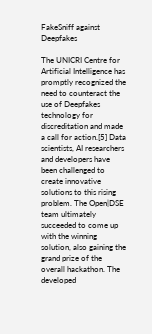FakeSniff against Deepfakes

The UNICRI Centre for Artificial Intelligence has promptly recognized the need to counteract the use of Deepfakes technology for discreditation and made a call for action.[5] Data scientists, AI researchers and developers have been challenged to create innovative solutions to this rising problem. The Open|DSE team ultimately succeeded to come up with the winning solution, also gaining the grand prize of the overall hackathon. The developed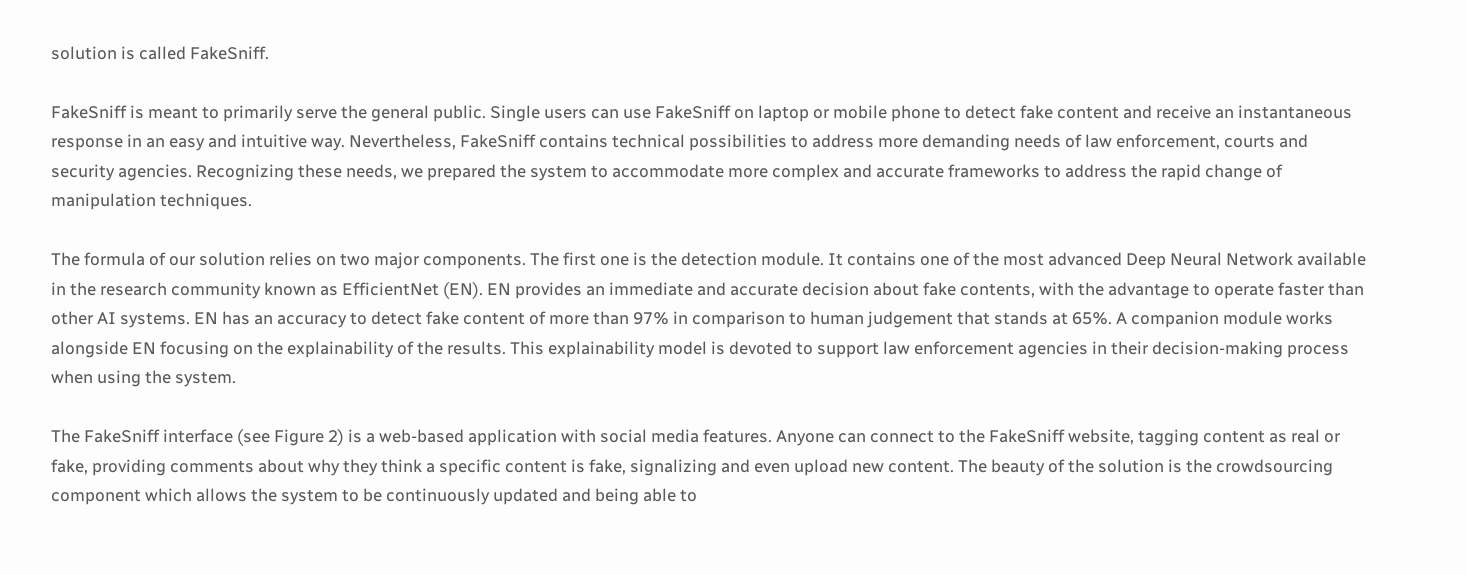solution is called FakeSniff.

FakeSniff is meant to primarily serve the general public. Single users can use FakeSniff on laptop or mobile phone to detect fake content and receive an instantaneous response in an easy and intuitive way. Nevertheless, FakeSniff contains technical possibilities to address more demanding needs of law enforcement, courts and security agencies. Recognizing these needs, we prepared the system to accommodate more complex and accurate frameworks to address the rapid change of manipulation techniques.

The formula of our solution relies on two major components. The first one is the detection module. It contains one of the most advanced Deep Neural Network available in the research community known as EfficientNet (EN). EN provides an immediate and accurate decision about fake contents, with the advantage to operate faster than other AI systems. EN has an accuracy to detect fake content of more than 97% in comparison to human judgement that stands at 65%. A companion module works alongside EN focusing on the explainability of the results. This explainability model is devoted to support law enforcement agencies in their decision-making process when using the system.

The FakeSniff interface (see Figure 2) is a web-based application with social media features. Anyone can connect to the FakeSniff website, tagging content as real or fake, providing comments about why they think a specific content is fake, signalizing and even upload new content. The beauty of the solution is the crowdsourcing component which allows the system to be continuously updated and being able to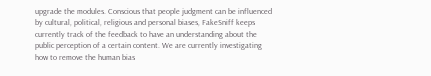upgrade the modules. Conscious that people judgment can be influenced by cultural, political, religious and personal biases, FakeSniff keeps currently track of the feedback to have an understanding about the public perception of a certain content. We are currently investigating how to remove the human bias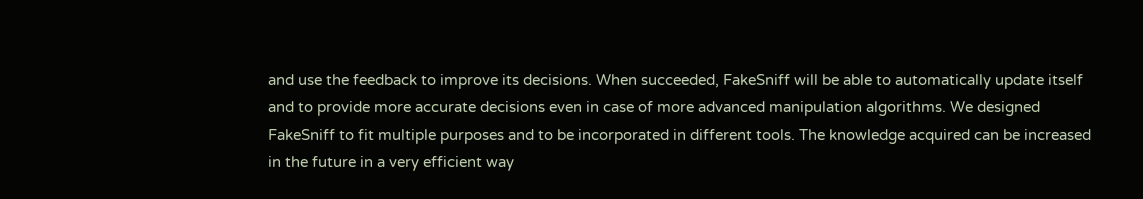and use the feedback to improve its decisions. When succeeded, FakeSniff will be able to automatically update itself and to provide more accurate decisions even in case of more advanced manipulation algorithms. We designed FakeSniff to fit multiple purposes and to be incorporated in different tools. The knowledge acquired can be increased in the future in a very efficient way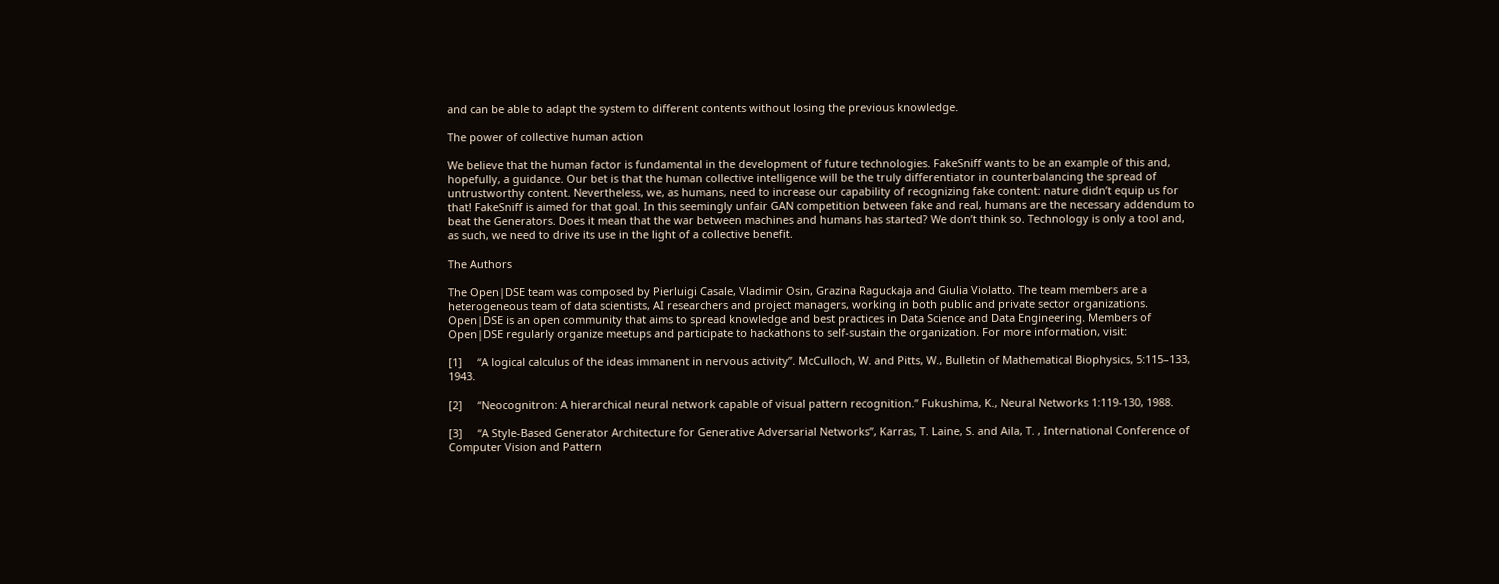and can be able to adapt the system to different contents without losing the previous knowledge.

The power of collective human action

We believe that the human factor is fundamental in the development of future technologies. FakeSniff wants to be an example of this and, hopefully, a guidance. Our bet is that the human collective intelligence will be the truly differentiator in counterbalancing the spread of untrustworthy content. Nevertheless, we, as humans, need to increase our capability of recognizing fake content: nature didn’t equip us for that! FakeSniff is aimed for that goal. In this seemingly unfair GAN competition between fake and real, humans are the necessary addendum to beat the Generators. Does it mean that the war between machines and humans has started? We don’t think so. Technology is only a tool and, as such, we need to drive its use in the light of a collective benefit.

The Authors

The Open|DSE team was composed by Pierluigi Casale, Vladimir Osin, Grazina Raguckaja and Giulia Violatto. The team members are a heterogeneous team of data scientists, AI researchers and project managers, working in both public and private sector organizations. Open|DSE is an open community that aims to spread knowledge and best practices in Data Science and Data Engineering. Members of Open|DSE regularly organize meetups and participate to hackathons to self-sustain the organization. For more information, visit:

[1]     “A logical calculus of the ideas immanent in nervous activity”. McCulloch, W. and Pitts, W., Bulletin of Mathematical Biophysics, 5:115–133, 1943.

[2]     “Neocognitron: A hierarchical neural network capable of visual pattern recognition.” Fukushima, K., Neural Networks 1:119-130, 1988.

[3]     “A Style-Based Generator Architecture for Generative Adversarial Networks”, Karras, T. Laine, S. and Aila, T. , International Conference of Computer Vision and Pattern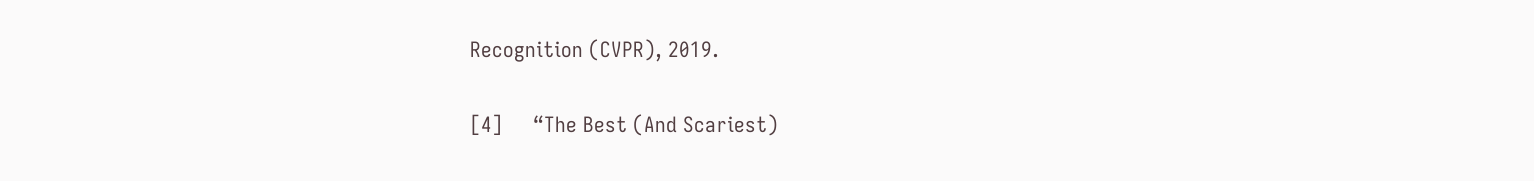Recognition (CVPR), 2019.

[4]     “The Best (And Scariest)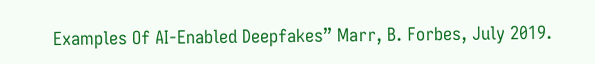Examples Of AI-Enabled Deepfakes” Marr, B. Forbes, July 2019.